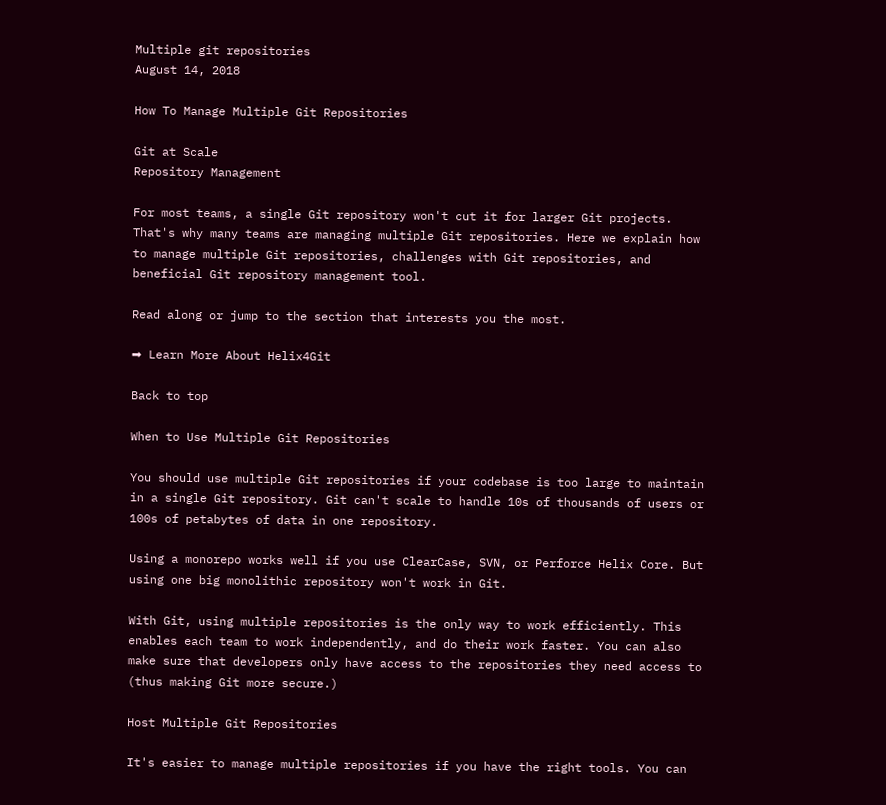Multiple git repositories
August 14, 2018

How To Manage Multiple Git Repositories

Git at Scale
Repository Management

For most teams, a single Git repository won't cut it for larger Git projects. That's why many teams are managing multiple Git repositories. Here we explain how to manage multiple Git repositories, challenges with Git repositories, and beneficial Git repository management tool.

Read along or jump to the section that interests you the most.

➡ Learn More About Helix4Git

Back to top

When to Use Multiple Git Repositories

You should use multiple Git repositories if your codebase is too large to maintain in a single Git repository. Git can't scale to handle 10s of thousands of users or 100s of petabytes of data in one repository.

Using a monorepo works well if you use ClearCase, SVN, or Perforce Helix Core. But using one big monolithic repository won't work in Git.

With Git, using multiple repositories is the only way to work efficiently. This enables each team to work independently, and do their work faster. You can also make sure that developers only have access to the repositories they need access to (thus making Git more secure.)

Host Multiple Git Repositories

It's easier to manage multiple repositories if you have the right tools. You can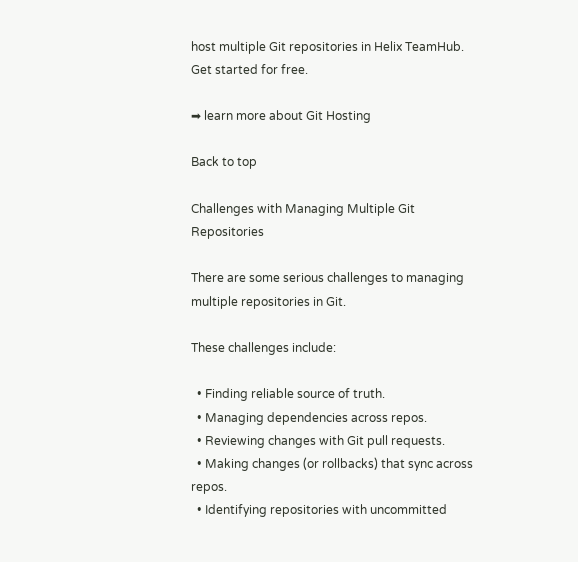host multiple Git repositories in Helix TeamHub. Get started for free.

➡ learn more about Git Hosting

Back to top

Challenges with Managing Multiple Git Repositories

There are some serious challenges to managing multiple repositories in Git.

These challenges include:

  • Finding reliable source of truth.
  • Managing dependencies across repos.
  • Reviewing changes with Git pull requests.
  • Making changes (or rollbacks) that sync across repos.
  • Identifying repositories with uncommitted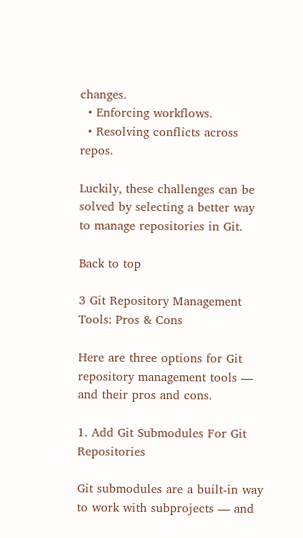changes.
  • Enforcing workflows.
  • Resolving conflicts across repos.

Luckily, these challenges can be solved by selecting a better way to manage repositories in Git.

Back to top

3 Git Repository Management Tools: Pros & Cons

Here are three options for Git repository management tools — and their pros and cons.

1. Add Git Submodules For Git Repositories

Git submodules are a built-in way to work with subprojects — and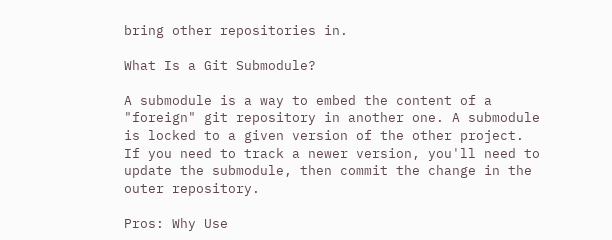bring other repositories in.

What Is a Git Submodule?

A submodule is a way to embed the content of a "foreign" git repository in another one. A submodule is locked to a given version of the other project. If you need to track a newer version, you'll need to update the submodule, then commit the change in the outer repository.

Pros: Why Use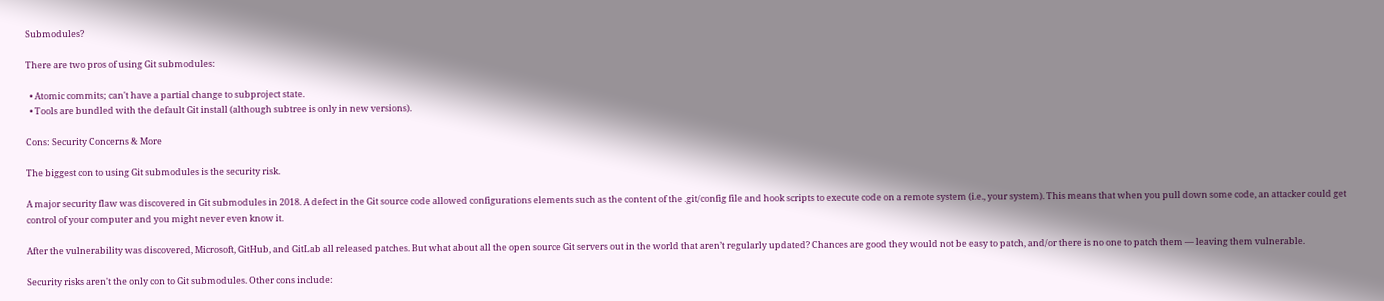Submodules?

There are two pros of using Git submodules:

  • Atomic commits; can't have a partial change to subproject state.
  • Tools are bundled with the default Git install (although subtree is only in new versions).

Cons: Security Concerns & More

The biggest con to using Git submodules is the security risk.

A major security flaw was discovered in Git submodules in 2018. A defect in the Git source code allowed configurations elements such as the content of the .git/config file and hook scripts to execute code on a remote system (i.e., your system). This means that when you pull down some code, an attacker could get control of your computer and you might never even know it.

After the vulnerability was discovered, Microsoft, GitHub, and GitLab all released patches. But what about all the open source Git servers out in the world that aren’t regularly updated? Chances are good they would not be easy to patch, and/or there is no one to patch them — leaving them vulnerable.

Security risks aren't the only con to Git submodules. Other cons include: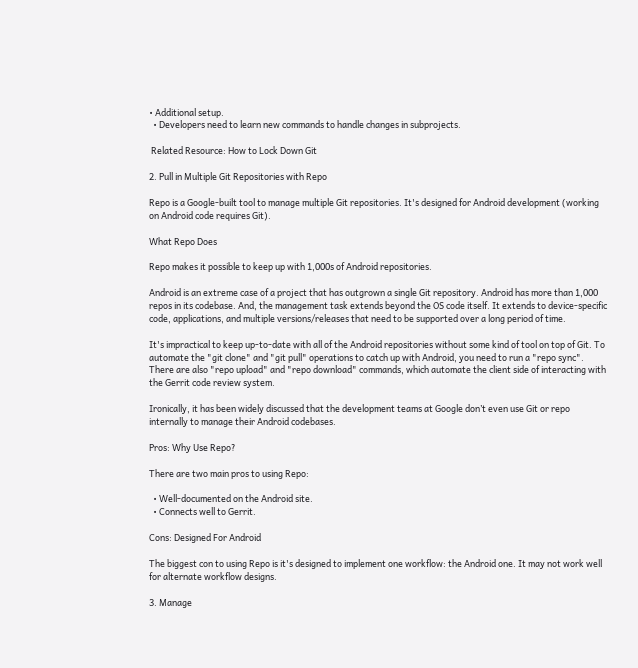• Additional setup.
  • Developers need to learn new commands to handle changes in subprojects.

 Related Resource: How to Lock Down Git

2. Pull in Multiple Git Repositories with Repo

Repo is a Google-built tool to manage multiple Git repositories. It's designed for Android development (working on Android code requires Git).

What Repo Does

Repo makes it possible to keep up with 1,000s of Android repositories.

Android is an extreme case of a project that has outgrown a single Git repository. Android has more than 1,000 repos in its codebase. And, the management task extends beyond the OS code itself. It extends to device-specific code, applications, and multiple versions/releases that need to be supported over a long period of time.

It's impractical to keep up-to-date with all of the Android repositories without some kind of tool on top of Git. To automate the "git clone" and "git pull" operations to catch up with Android, you need to run a "repo sync". There are also "repo upload" and "repo download" commands, which automate the client side of interacting with the Gerrit code review system.

Ironically, it has been widely discussed that the development teams at Google don’t even use Git or repo internally to manage their Android codebases.

Pros: Why Use Repo?

There are two main pros to using Repo:

  • Well-documented on the Android site.
  • Connects well to Gerrit.

Cons: Designed For Android

The biggest con to using Repo is it's designed to implement one workflow: the Android one. It may not work well for alternate workflow designs.

3. Manage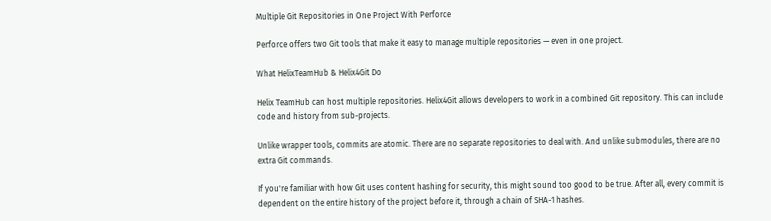Multiple Git Repositories in One Project With Perforce

Perforce offers two Git tools that make it easy to manage multiple repositories — even in one project.

What HelixTeamHub & Helix4Git Do

Helix TeamHub can host multiple repositories. Helix4Git allows developers to work in a combined Git repository. This can include code and history from sub-projects.

Unlike wrapper tools, commits are atomic. There are no separate repositories to deal with. And unlike submodules, there are no extra Git commands.

If you're familiar with how Git uses content hashing for security, this might sound too good to be true. After all, every commit is dependent on the entire history of the project before it, through a chain of SHA-1 hashes.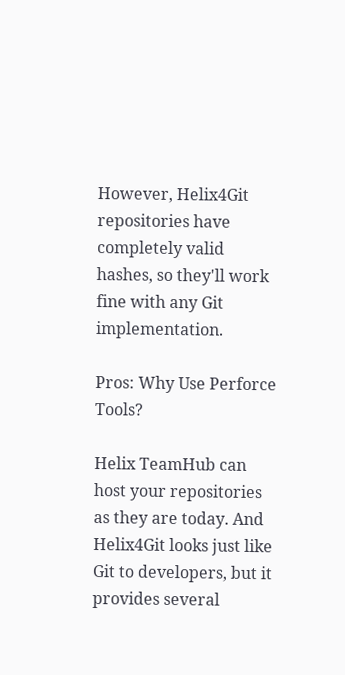However, Helix4Git repositories have completely valid hashes, so they'll work fine with any Git implementation.

Pros: Why Use Perforce Tools?

Helix TeamHub can host your repositories as they are today. And Helix4Git looks just like Git to developers, but it provides several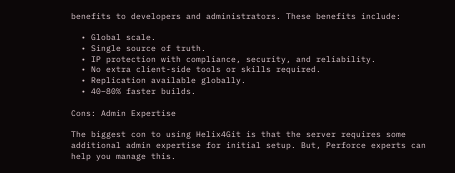benefits to developers and administrators. These benefits include:

  • Global scale.
  • Single source of truth.
  • IP protection with compliance, security, and reliability.
  • No extra client-side tools or skills required.
  • Replication available globally.
  • 40–80% faster builds.

Cons: Admin Expertise

The biggest con to using Helix4Git is that the server requires some additional admin expertise for initial setup. But, Perforce experts can help you manage this.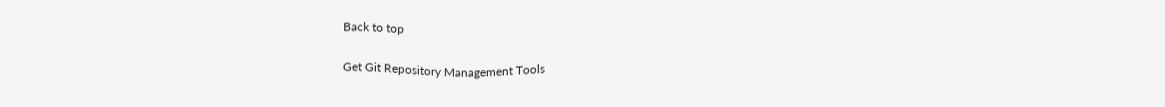Back to top

Get Git Repository Management Tools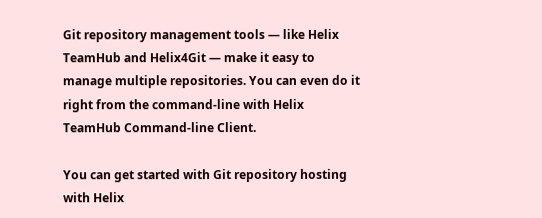Git repository management tools — like Helix TeamHub and Helix4Git — make it easy to manage multiple repositories. You can even do it right from the command-line with Helix TeamHub Command-line Client.

You can get started with Git repository hosting with Helix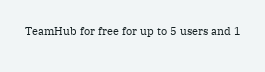TeamHub for free for up to 5 users and 1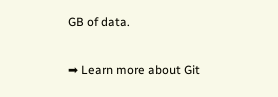GB of data.

➡ Learn more about Git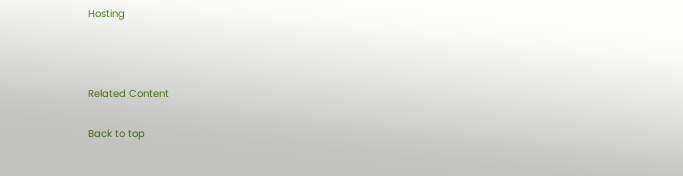Hosting



Related Content

Back to top